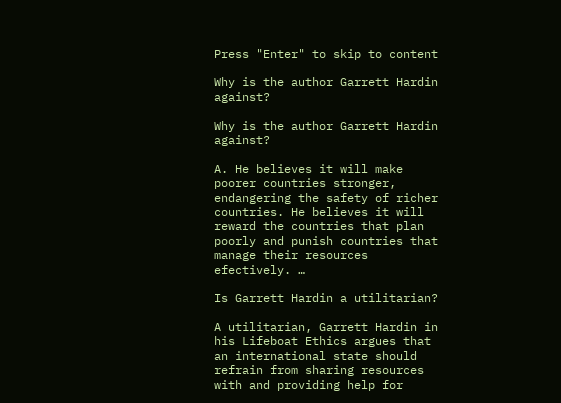Press "Enter" to skip to content

Why is the author Garrett Hardin against?

Why is the author Garrett Hardin against?

A. He believes it will make poorer countries stronger, endangering the safety of richer countries. He believes it will reward the countries that plan poorly and punish countries that manage their resources efectively. …

Is Garrett Hardin a utilitarian?

A utilitarian, Garrett Hardin in his Lifeboat Ethics argues that an international state should refrain from sharing resources with and providing help for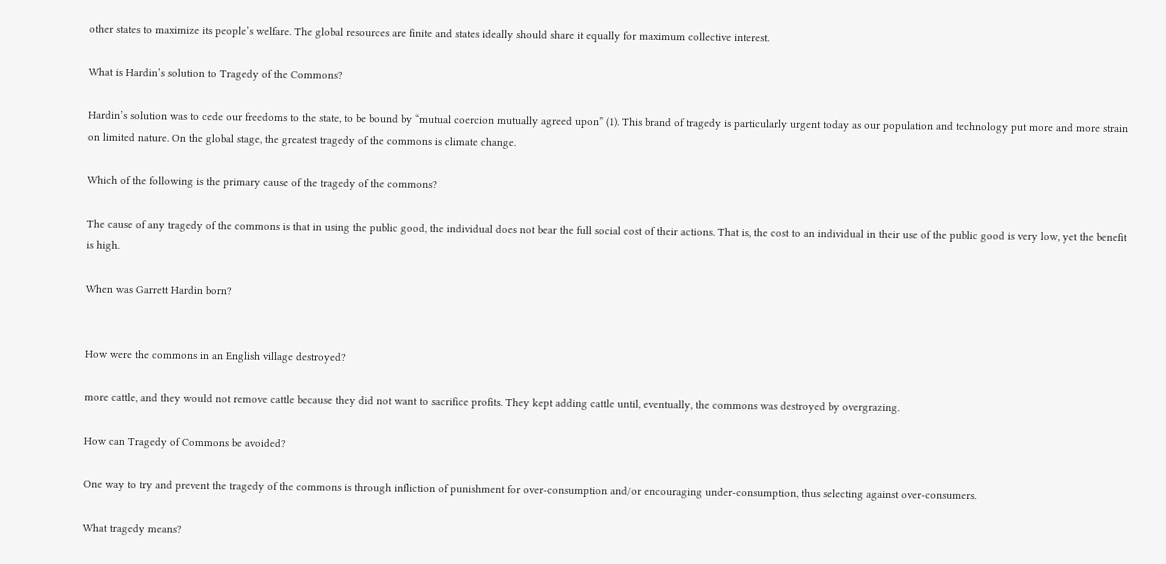other states to maximize its people’s welfare. The global resources are finite and states ideally should share it equally for maximum collective interest.

What is Hardin’s solution to Tragedy of the Commons?

Hardin’s solution was to cede our freedoms to the state, to be bound by “mutual coercion mutually agreed upon” (1). This brand of tragedy is particularly urgent today as our population and technology put more and more strain on limited nature. On the global stage, the greatest tragedy of the commons is climate change.

Which of the following is the primary cause of the tragedy of the commons?

The cause of any tragedy of the commons is that in using the public good, the individual does not bear the full social cost of their actions. That is, the cost to an individual in their use of the public good is very low, yet the benefit is high.

When was Garrett Hardin born?


How were the commons in an English village destroyed?

more cattle, and they would not remove cattle because they did not want to sacrifice profits. They kept adding cattle until, eventually, the commons was destroyed by overgrazing.

How can Tragedy of Commons be avoided?

One way to try and prevent the tragedy of the commons is through infliction of punishment for over-consumption and/or encouraging under-consumption, thus selecting against over-consumers.

What tragedy means?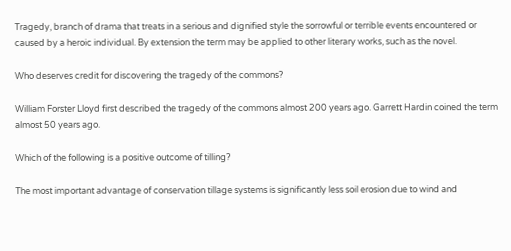Tragedy, branch of drama that treats in a serious and dignified style the sorrowful or terrible events encountered or caused by a heroic individual. By extension the term may be applied to other literary works, such as the novel.

Who deserves credit for discovering the tragedy of the commons?

William Forster Lloyd first described the tragedy of the commons almost 200 years ago. Garrett Hardin coined the term almost 50 years ago.

Which of the following is a positive outcome of tilling?

The most important advantage of conservation tillage systems is significantly less soil erosion due to wind and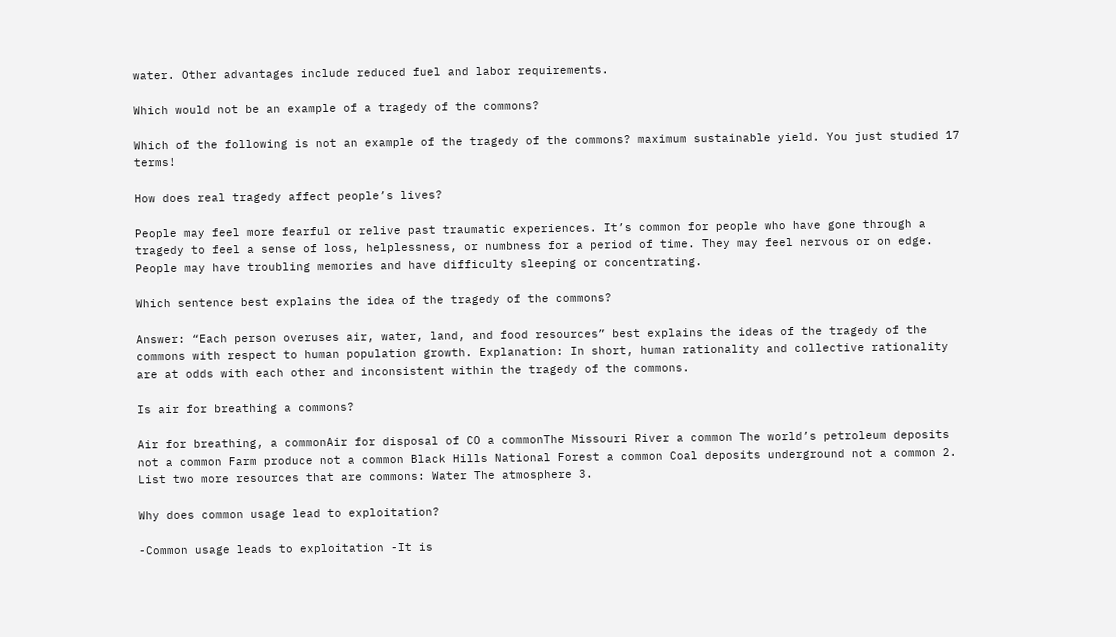water. Other advantages include reduced fuel and labor requirements.

Which would not be an example of a tragedy of the commons?

Which of the following is not an example of the tragedy of the commons? maximum sustainable yield. You just studied 17 terms!

How does real tragedy affect people’s lives?

People may feel more fearful or relive past traumatic experiences. It’s common for people who have gone through a tragedy to feel a sense of loss, helplessness, or numbness for a period of time. They may feel nervous or on edge. People may have troubling memories and have difficulty sleeping or concentrating.

Which sentence best explains the idea of the tragedy of the commons?

Answer: “Each person overuses air, water, land, and food resources” best explains the ideas of the tragedy of the commons with respect to human population growth. Explanation: In short, human rationality and collective rationality are at odds with each other and inconsistent within the tragedy of the commons.

Is air for breathing a commons?

Air for breathing, a commonAir for disposal of CO a commonThe Missouri River a common The world’s petroleum deposits not a common Farm produce not a common Black Hills National Forest a common Coal deposits underground not a common 2. List two more resources that are commons: Water The atmosphere 3.

Why does common usage lead to exploitation?

-Common usage leads to exploitation -It is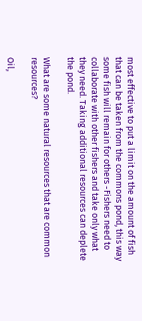most effective to put a limit on the amount of fish that can be taken from the commons pond, this way some fish will remain for others -Fishers need to collaborate with other fishers and take only what they need. Taking additional resources can deplete the pond.

What are some natural resources that are common resources?

Oil,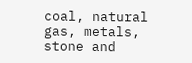coal, natural gas, metals, stone and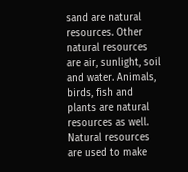sand are natural resources. Other natural resources are air, sunlight, soil and water. Animals, birds, fish and plants are natural resources as well. Natural resources are used to make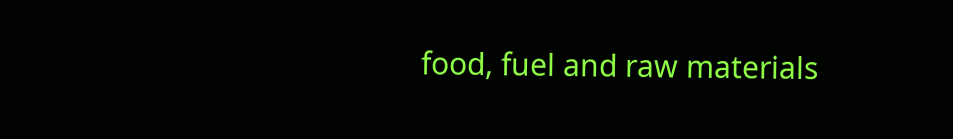food, fuel and raw materials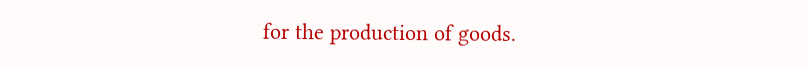for the production of goods.